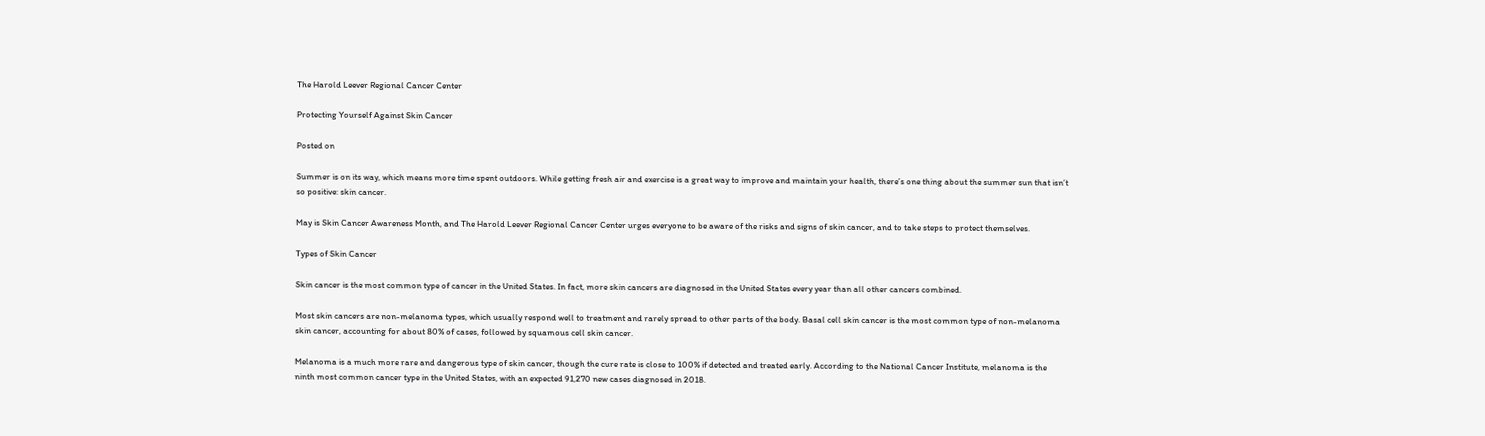The Harold Leever Regional Cancer Center

Protecting Yourself Against Skin Cancer

Posted on

Summer is on its way, which means more time spent outdoors. While getting fresh air and exercise is a great way to improve and maintain your health, there’s one thing about the summer sun that isn’t so positive: skin cancer.

May is Skin Cancer Awareness Month, and The Harold Leever Regional Cancer Center urges everyone to be aware of the risks and signs of skin cancer, and to take steps to protect themselves.

Types of Skin Cancer

Skin cancer is the most common type of cancer in the United States. In fact, more skin cancers are diagnosed in the United States every year than all other cancers combined.

Most skin cancers are non-melanoma types, which usually respond well to treatment and rarely spread to other parts of the body. Basal cell skin cancer is the most common type of non-melanoma skin cancer, accounting for about 80% of cases, followed by squamous cell skin cancer.

Melanoma is a much more rare and dangerous type of skin cancer, though the cure rate is close to 100% if detected and treated early. According to the National Cancer Institute, melanoma is the ninth most common cancer type in the United States, with an expected 91,270 new cases diagnosed in 2018.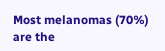Most melanomas (70%) are the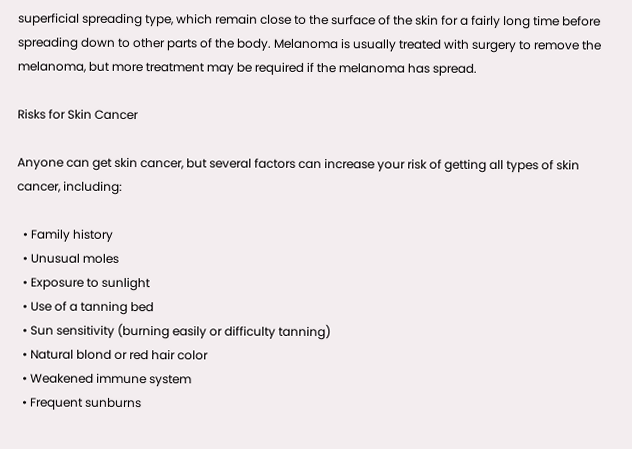superficial spreading type, which remain close to the surface of the skin for a fairly long time before spreading down to other parts of the body. Melanoma is usually treated with surgery to remove the melanoma, but more treatment may be required if the melanoma has spread.

Risks for Skin Cancer

Anyone can get skin cancer, but several factors can increase your risk of getting all types of skin cancer, including:

  • Family history
  • Unusual moles
  • Exposure to sunlight
  • Use of a tanning bed
  • Sun sensitivity (burning easily or difficulty tanning)
  • Natural blond or red hair color
  • Weakened immune system
  • Frequent sunburns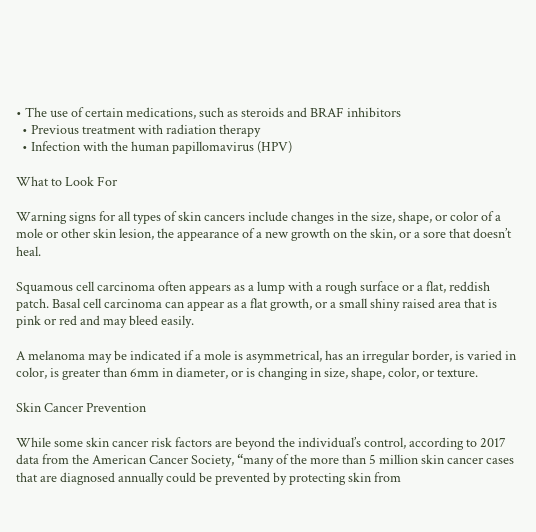• The use of certain medications, such as steroids and BRAF inhibitors
  • Previous treatment with radiation therapy
  • Infection with the human papillomavirus (HPV)

What to Look For

Warning signs for all types of skin cancers include changes in the size, shape, or color of a mole or other skin lesion, the appearance of a new growth on the skin, or a sore that doesn’t heal.

Squamous cell carcinoma often appears as a lump with a rough surface or a flat, reddish patch. Basal cell carcinoma can appear as a flat growth, or a small shiny raised area that is pink or red and may bleed easily.

A melanoma may be indicated if a mole is asymmetrical, has an irregular border, is varied in color, is greater than 6mm in diameter, or is changing in size, shape, color, or texture.

Skin Cancer Prevention

While some skin cancer risk factors are beyond the individual’s control, according to 2017 data from the American Cancer Society, “many of the more than 5 million skin cancer cases that are diagnosed annually could be prevented by protecting skin from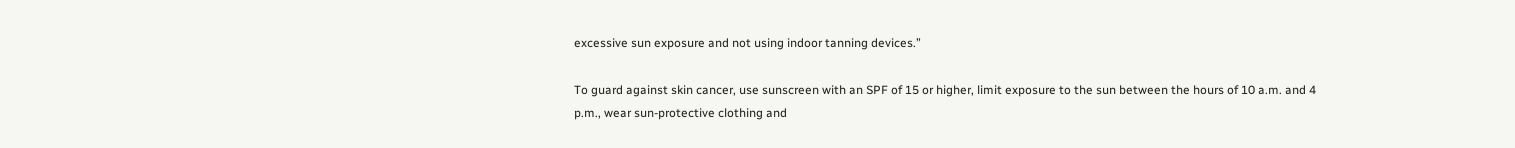excessive sun exposure and not using indoor tanning devices.”

To guard against skin cancer, use sunscreen with an SPF of 15 or higher, limit exposure to the sun between the hours of 10 a.m. and 4 p.m., wear sun-protective clothing and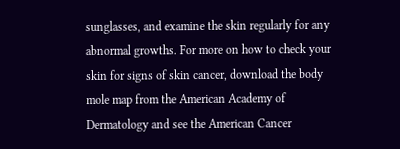sunglasses, and examine the skin regularly for any abnormal growths. For more on how to check your skin for signs of skin cancer, download the body mole map from the American Academy of Dermatology and see the American Cancer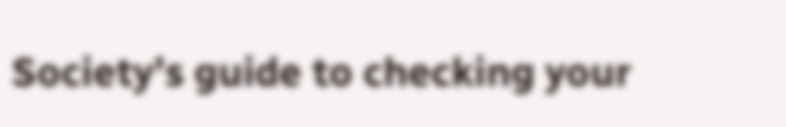Society’s guide to checking your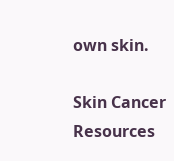own skin.

Skin Cancer Resources